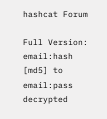hashcat Forum

Full Version: email:hash [md5] to email:pass decrypted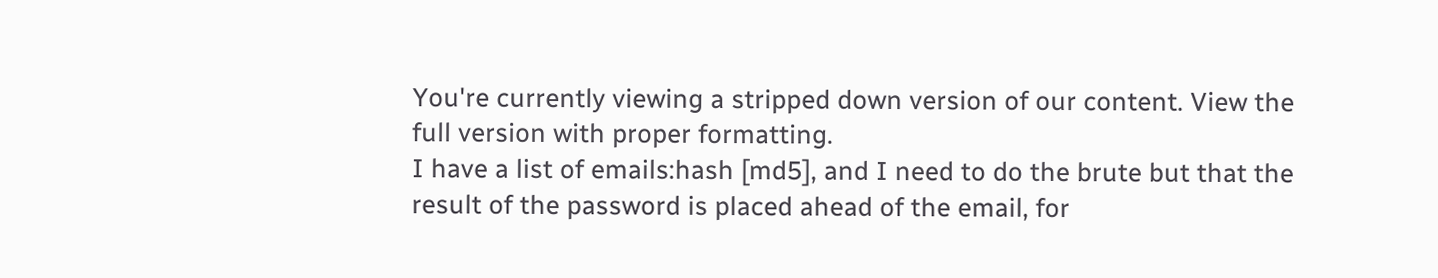You're currently viewing a stripped down version of our content. View the full version with proper formatting.
I have a list of emails:hash [md5], and I need to do the brute but that the result of the password is placed ahead of the email, for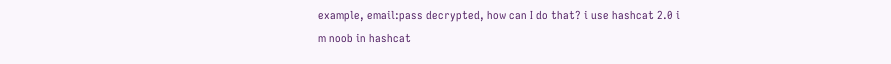example, email:pass decrypted, how can I do that? i use hashcat 2.0 i m noob in hashcat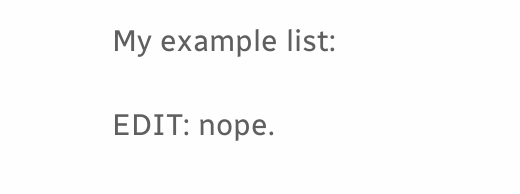My example list:

EDIT: nope.